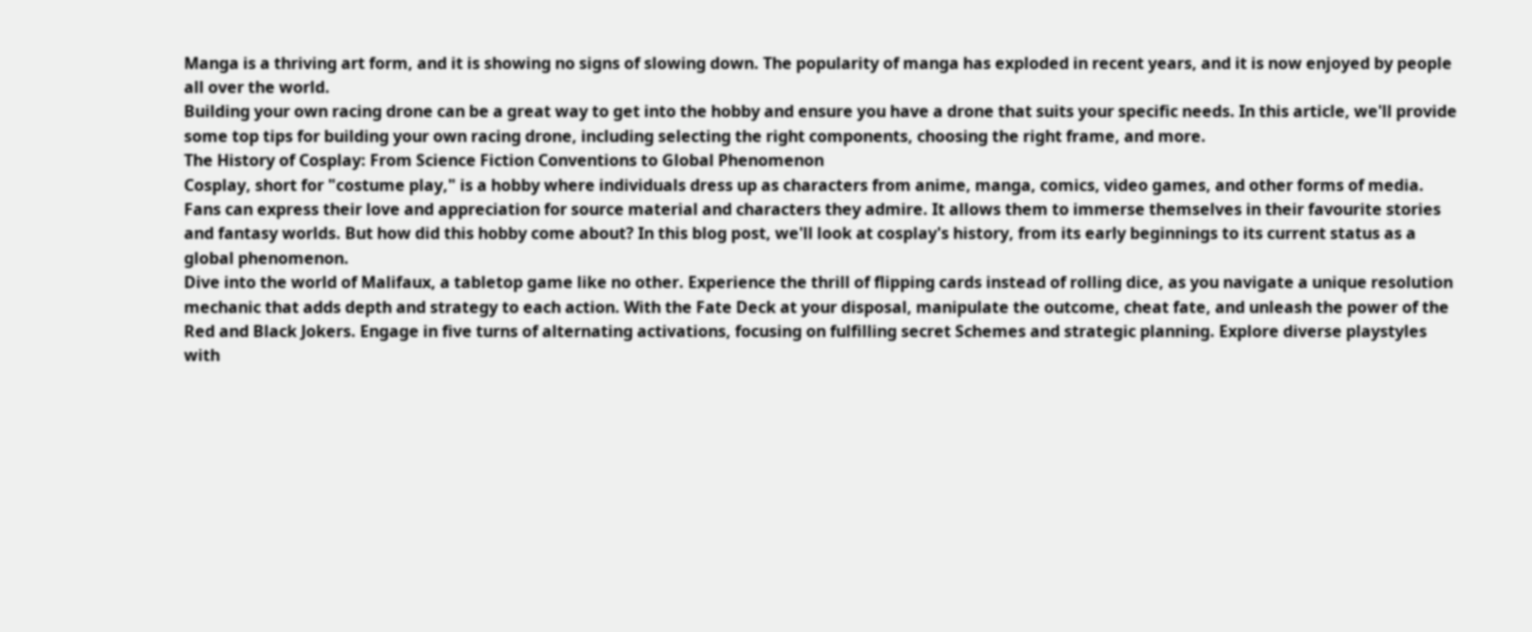Manga is a thriving art form, and it is showing no signs of slowing down. The popularity of manga has exploded in recent years, and it is now enjoyed by people all over the world.
Building your own racing drone can be a great way to get into the hobby and ensure you have a drone that suits your specific needs. In this article, we'll provide some top tips for building your own racing drone, including selecting the right components, choosing the right frame, and more.
The History of Cosplay: From Science Fiction Conventions to Global Phenomenon
Cosplay, short for "costume play," is a hobby where individuals dress up as characters from anime, manga, comics, video games, and other forms of media. Fans can express their love and appreciation for source material and characters they admire. It allows them to immerse themselves in their favourite stories and fantasy worlds. But how did this hobby come about? In this blog post, we'll look at cosplay's history, from its early beginnings to its current status as a global phenomenon.
Dive into the world of Malifaux, a tabletop game like no other. Experience the thrill of flipping cards instead of rolling dice, as you navigate a unique resolution mechanic that adds depth and strategy to each action. With the Fate Deck at your disposal, manipulate the outcome, cheat fate, and unleash the power of the Red and Black Jokers. Engage in five turns of alternating activations, focusing on fulfilling secret Schemes and strategic planning. Explore diverse playstyles with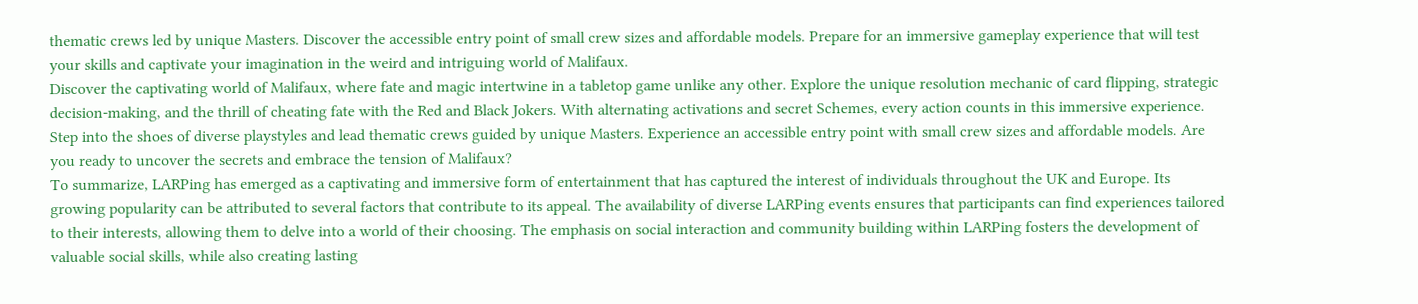thematic crews led by unique Masters. Discover the accessible entry point of small crew sizes and affordable models. Prepare for an immersive gameplay experience that will test your skills and captivate your imagination in the weird and intriguing world of Malifaux.
Discover the captivating world of Malifaux, where fate and magic intertwine in a tabletop game unlike any other. Explore the unique resolution mechanic of card flipping, strategic decision-making, and the thrill of cheating fate with the Red and Black Jokers. With alternating activations and secret Schemes, every action counts in this immersive experience. Step into the shoes of diverse playstyles and lead thematic crews guided by unique Masters. Experience an accessible entry point with small crew sizes and affordable models. Are you ready to uncover the secrets and embrace the tension of Malifaux?
To summarize, LARPing has emerged as a captivating and immersive form of entertainment that has captured the interest of individuals throughout the UK and Europe. Its growing popularity can be attributed to several factors that contribute to its appeal. The availability of diverse LARPing events ensures that participants can find experiences tailored to their interests, allowing them to delve into a world of their choosing. The emphasis on social interaction and community building within LARPing fosters the development of valuable social skills, while also creating lasting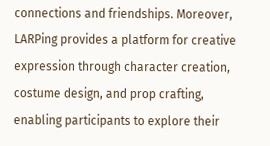connections and friendships. Moreover, LARPing provides a platform for creative expression through character creation, costume design, and prop crafting, enabling participants to explore their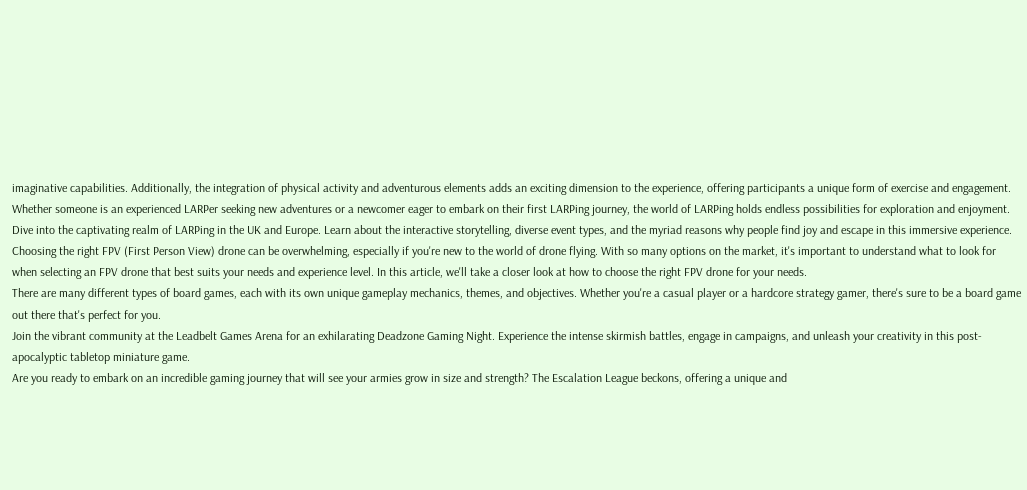imaginative capabilities. Additionally, the integration of physical activity and adventurous elements adds an exciting dimension to the experience, offering participants a unique form of exercise and engagement. Whether someone is an experienced LARPer seeking new adventures or a newcomer eager to embark on their first LARPing journey, the world of LARPing holds endless possibilities for exploration and enjoyment.
Dive into the captivating realm of LARPing in the UK and Europe. Learn about the interactive storytelling, diverse event types, and the myriad reasons why people find joy and escape in this immersive experience.
Choosing the right FPV (First Person View) drone can be overwhelming, especially if you're new to the world of drone flying. With so many options on the market, it's important to understand what to look for when selecting an FPV drone that best suits your needs and experience level. In this article, we'll take a closer look at how to choose the right FPV drone for your needs.
There are many different types of board games, each with its own unique gameplay mechanics, themes, and objectives. Whether you're a casual player or a hardcore strategy gamer, there's sure to be a board game out there that's perfect for you.
Join the vibrant community at the Leadbelt Games Arena for an exhilarating Deadzone Gaming Night. Experience the intense skirmish battles, engage in campaigns, and unleash your creativity in this post-apocalyptic tabletop miniature game.
Are you ready to embark on an incredible gaming journey that will see your armies grow in size and strength? The Escalation League beckons, offering a unique and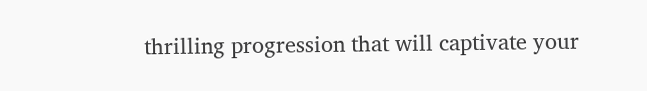thrilling progression that will captivate your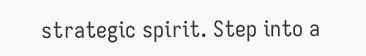strategic spirit. Step into a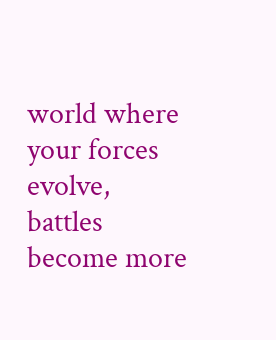world where your forces evolve, battles become more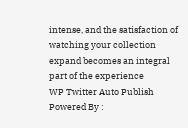intense, and the satisfaction of watching your collection expand becomes an integral part of the experience
WP Twitter Auto Publish Powered By :